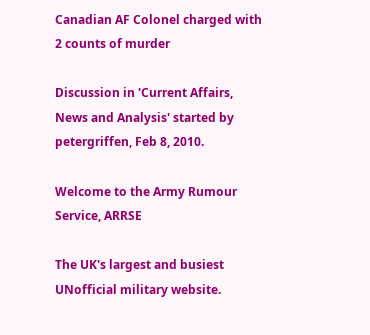Canadian AF Colonel charged with 2 counts of murder

Discussion in 'Current Affairs, News and Analysis' started by petergriffen, Feb 8, 2010.

Welcome to the Army Rumour Service, ARRSE

The UK's largest and busiest UNofficial military website.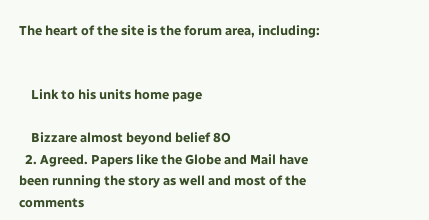The heart of the site is the forum area, including:


    Link to his units home page

    Bizzare almost beyond belief 8O
  2. Agreed. Papers like the Globe and Mail have been running the story as well and most of the comments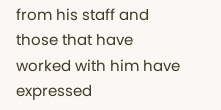from his staff and those that have worked with him have expressed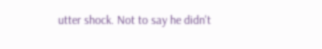utter shock. Not to say he didn't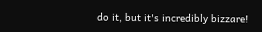do it, but it's incredibly bizzare!